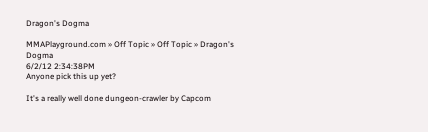Dragon's Dogma

MMAPlayground.com » Off Topic » Off Topic » Dragon's Dogma
6/2/12 2:34:38PM
Anyone pick this up yet?

It's a really well done dungeon-crawler by Capcom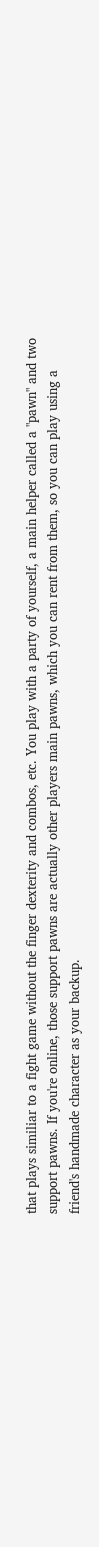that plays similiar to a fight game without the finger dexterity and combos, etc. You play with a party of yourself, a main helper called a "pawn" and two support pawns. If you're online, those support pawns are actually other players main pawns, which you can rent from them, so you can play using a friend's handmade character as your backup.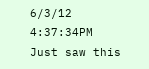6/3/12 4:37:34PM
Just saw this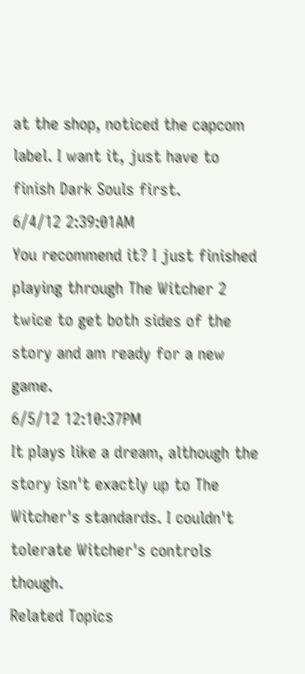at the shop, noticed the capcom label. I want it, just have to finish Dark Souls first.
6/4/12 2:39:01AM
You recommend it? I just finished playing through The Witcher 2 twice to get both sides of the story and am ready for a new game.
6/5/12 12:10:37PM
It plays like a dream, although the story isn't exactly up to The Witcher's standards. I couldn't tolerate Witcher's controls though.
Related Topics